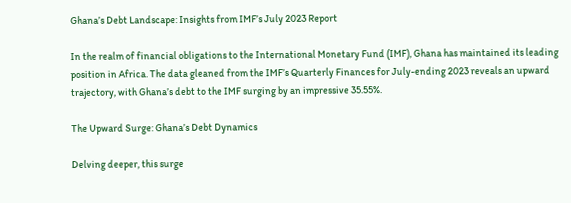Ghana’s Debt Landscape: Insights from IMF’s July 2023 Report

In the realm of financial obligations to the International Monetary Fund (IMF), Ghana has maintained its leading position in Africa. The data gleaned from the IMF’s Quarterly Finances for July-ending 2023 reveals an upward trajectory, with Ghana’s debt to the IMF surging by an impressive 35.55%.

The Upward Surge: Ghana’s Debt Dynamics

Delving deeper, this surge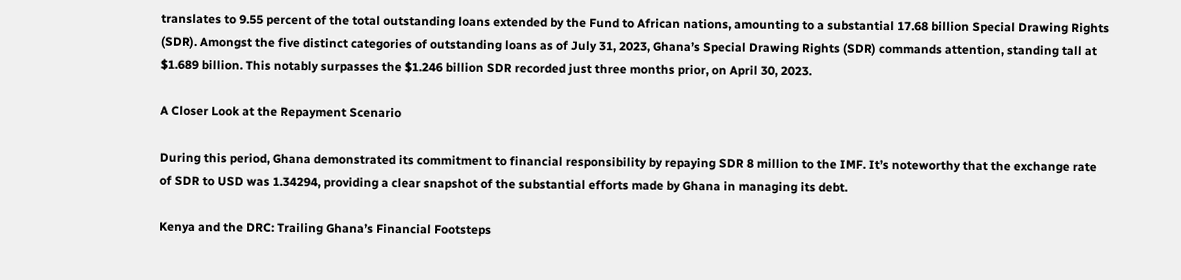translates to 9.55 percent of the total outstanding loans extended by the Fund to African nations, amounting to a substantial 17.68 billion Special Drawing Rights (SDR). Amongst the five distinct categories of outstanding loans as of July 31, 2023, Ghana’s Special Drawing Rights (SDR) commands attention, standing tall at $1.689 billion. This notably surpasses the $1.246 billion SDR recorded just three months prior, on April 30, 2023.

A Closer Look at the Repayment Scenario

During this period, Ghana demonstrated its commitment to financial responsibility by repaying SDR 8 million to the IMF. It’s noteworthy that the exchange rate of SDR to USD was 1.34294, providing a clear snapshot of the substantial efforts made by Ghana in managing its debt.

Kenya and the DRC: Trailing Ghana’s Financial Footsteps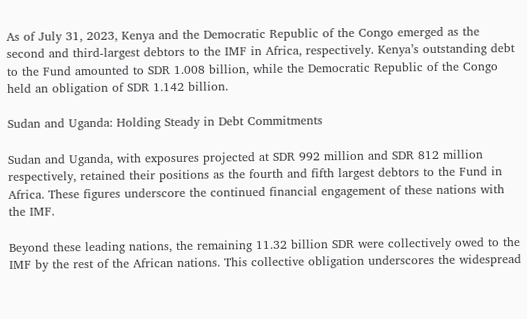As of July 31, 2023, Kenya and the Democratic Republic of the Congo emerged as the second and third-largest debtors to the IMF in Africa, respectively. Kenya’s outstanding debt to the Fund amounted to SDR 1.008 billion, while the Democratic Republic of the Congo held an obligation of SDR 1.142 billion.

Sudan and Uganda: Holding Steady in Debt Commitments

Sudan and Uganda, with exposures projected at SDR 992 million and SDR 812 million respectively, retained their positions as the fourth and fifth largest debtors to the Fund in Africa. These figures underscore the continued financial engagement of these nations with the IMF.

Beyond these leading nations, the remaining 11.32 billion SDR were collectively owed to the IMF by the rest of the African nations. This collective obligation underscores the widespread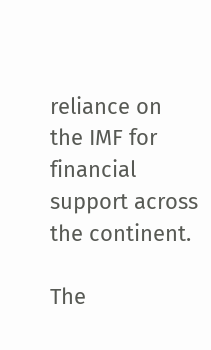reliance on the IMF for financial support across the continent.

The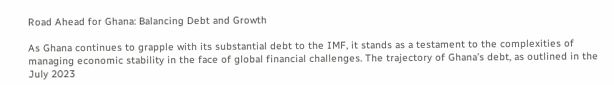Road Ahead for Ghana: Balancing Debt and Growth

As Ghana continues to grapple with its substantial debt to the IMF, it stands as a testament to the complexities of managing economic stability in the face of global financial challenges. The trajectory of Ghana’s debt, as outlined in the July 2023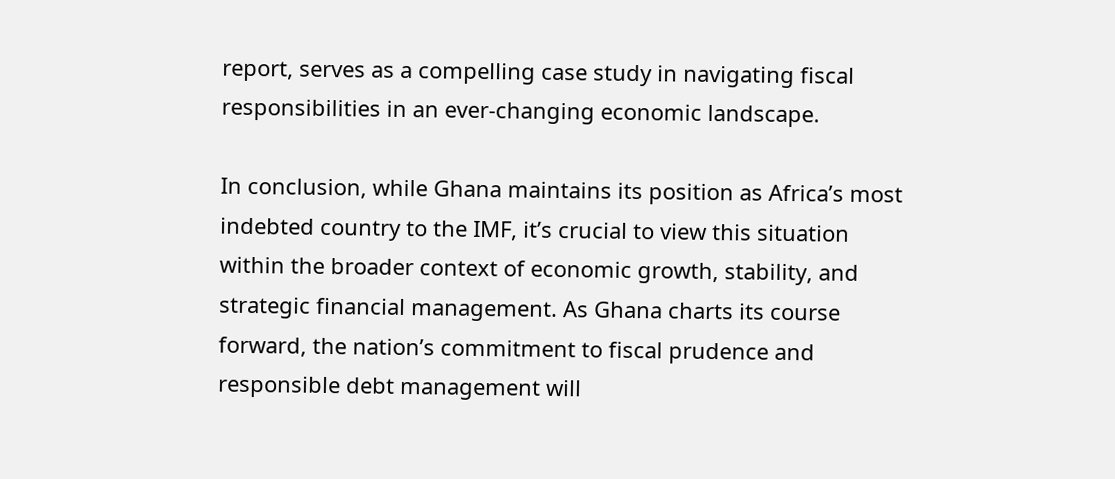report, serves as a compelling case study in navigating fiscal responsibilities in an ever-changing economic landscape.

In conclusion, while Ghana maintains its position as Africa’s most indebted country to the IMF, it’s crucial to view this situation within the broader context of economic growth, stability, and strategic financial management. As Ghana charts its course forward, the nation’s commitment to fiscal prudence and responsible debt management will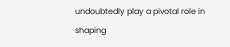undoubtedly play a pivotal role in shaping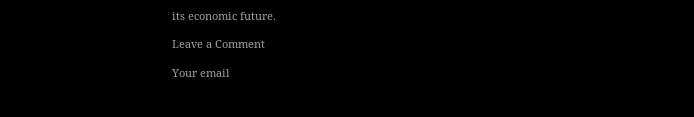its economic future.

Leave a Comment

Your email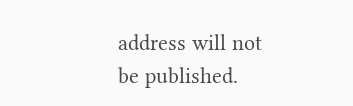address will not be published.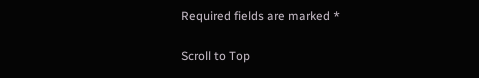Required fields are marked *

Scroll to Top